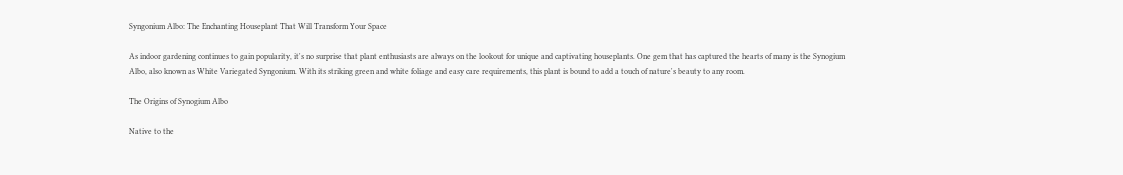Syngonium Albo: The Enchanting Houseplant That Will Transform Your Space

As indoor gardening continues to gain popularity, it's no surprise that plant enthusiasts are always on the lookout for unique and captivating houseplants. One gem that has captured the hearts of many is the Synogium Albo, also known as White Variegated Syngonium. With its striking green and white foliage and easy care requirements, this plant is bound to add a touch of nature's beauty to any room.

The Origins of Synogium Albo

Native to the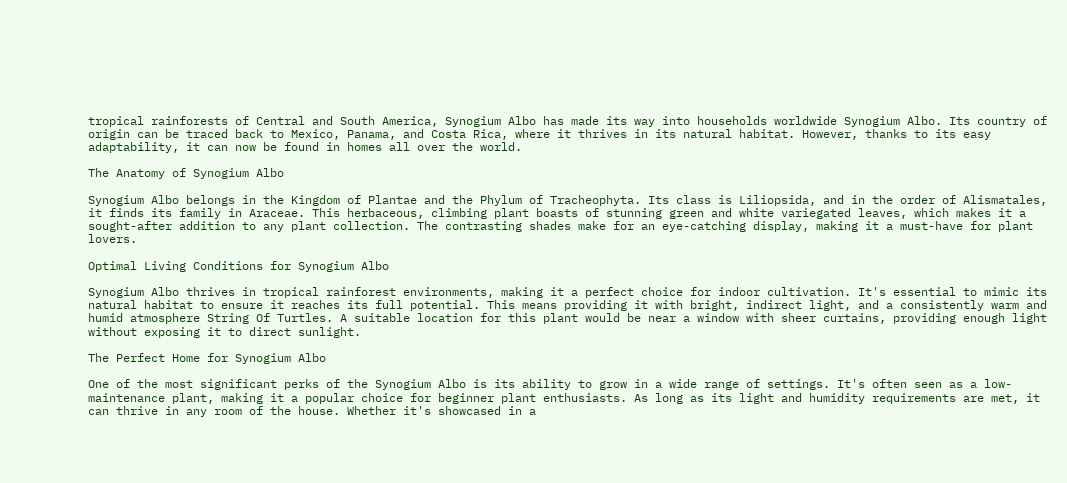tropical rainforests of Central and South America, Synogium Albo has made its way into households worldwide Synogium Albo. Its country of origin can be traced back to Mexico, Panama, and Costa Rica, where it thrives in its natural habitat. However, thanks to its easy adaptability, it can now be found in homes all over the world.

The Anatomy of Synogium Albo

Synogium Albo belongs in the Kingdom of Plantae and the Phylum of Tracheophyta. Its class is Liliopsida, and in the order of Alismatales, it finds its family in Araceae. This herbaceous, climbing plant boasts of stunning green and white variegated leaves, which makes it a sought-after addition to any plant collection. The contrasting shades make for an eye-catching display, making it a must-have for plant lovers.

Optimal Living Conditions for Synogium Albo

Synogium Albo thrives in tropical rainforest environments, making it a perfect choice for indoor cultivation. It's essential to mimic its natural habitat to ensure it reaches its full potential. This means providing it with bright, indirect light, and a consistently warm and humid atmosphere String Of Turtles. A suitable location for this plant would be near a window with sheer curtains, providing enough light without exposing it to direct sunlight.

The Perfect Home for Synogium Albo

One of the most significant perks of the Synogium Albo is its ability to grow in a wide range of settings. It's often seen as a low-maintenance plant, making it a popular choice for beginner plant enthusiasts. As long as its light and humidity requirements are met, it can thrive in any room of the house. Whether it's showcased in a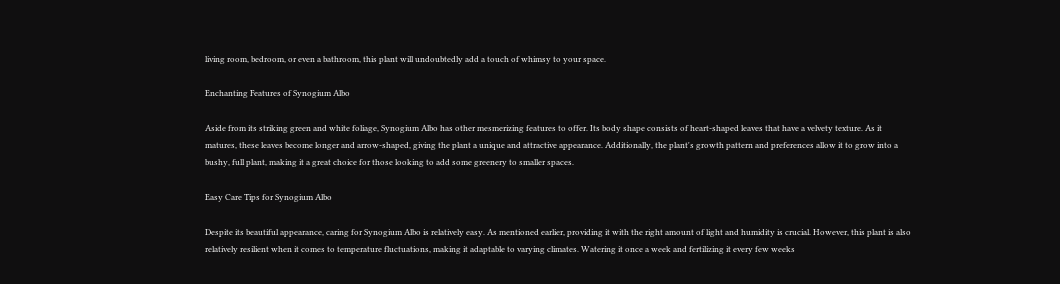living room, bedroom, or even a bathroom, this plant will undoubtedly add a touch of whimsy to your space.

Enchanting Features of Synogium Albo

Aside from its striking green and white foliage, Synogium Albo has other mesmerizing features to offer. Its body shape consists of heart-shaped leaves that have a velvety texture. As it matures, these leaves become longer and arrow-shaped, giving the plant a unique and attractive appearance. Additionally, the plant's growth pattern and preferences allow it to grow into a bushy, full plant, making it a great choice for those looking to add some greenery to smaller spaces.

Easy Care Tips for Synogium Albo

Despite its beautiful appearance, caring for Synogium Albo is relatively easy. As mentioned earlier, providing it with the right amount of light and humidity is crucial. However, this plant is also relatively resilient when it comes to temperature fluctuations, making it adaptable to varying climates. Watering it once a week and fertilizing it every few weeks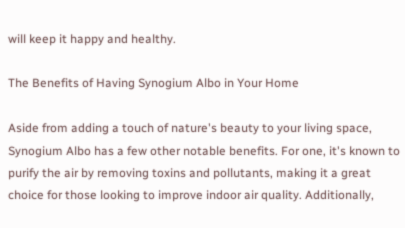will keep it happy and healthy.

The Benefits of Having Synogium Albo in Your Home

Aside from adding a touch of nature's beauty to your living space, Synogium Albo has a few other notable benefits. For one, it's known to purify the air by removing toxins and pollutants, making it a great choice for those looking to improve indoor air quality. Additionally,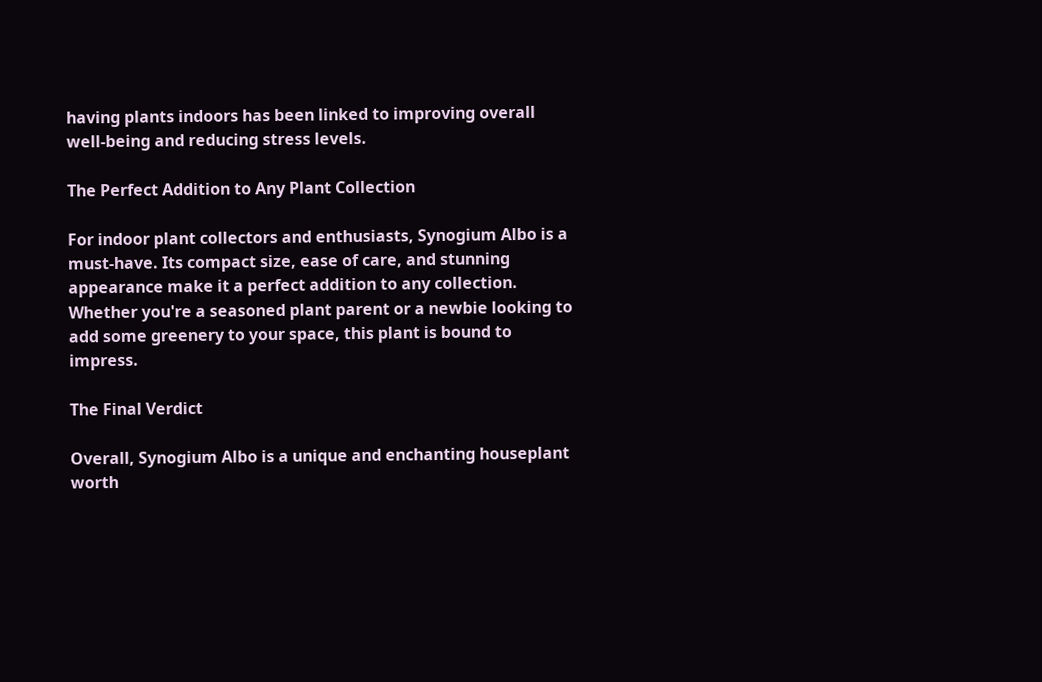having plants indoors has been linked to improving overall well-being and reducing stress levels.

The Perfect Addition to Any Plant Collection

For indoor plant collectors and enthusiasts, Synogium Albo is a must-have. Its compact size, ease of care, and stunning appearance make it a perfect addition to any collection. Whether you're a seasoned plant parent or a newbie looking to add some greenery to your space, this plant is bound to impress.

The Final Verdict

Overall, Synogium Albo is a unique and enchanting houseplant worth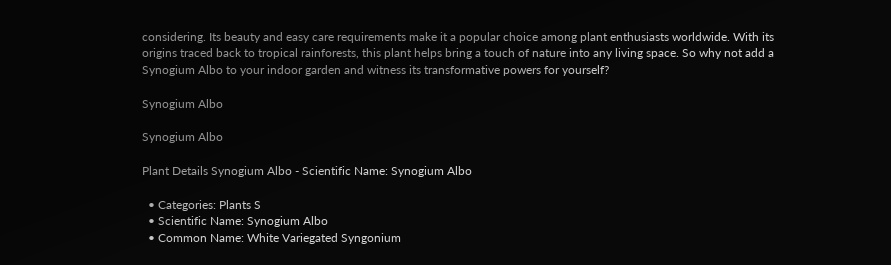considering. Its beauty and easy care requirements make it a popular choice among plant enthusiasts worldwide. With its origins traced back to tropical rainforests, this plant helps bring a touch of nature into any living space. So why not add a Synogium Albo to your indoor garden and witness its transformative powers for yourself?

Synogium Albo

Synogium Albo

Plant Details Synogium Albo - Scientific Name: Synogium Albo

  • Categories: Plants S
  • Scientific Name: Synogium Albo
  • Common Name: White Variegated Syngonium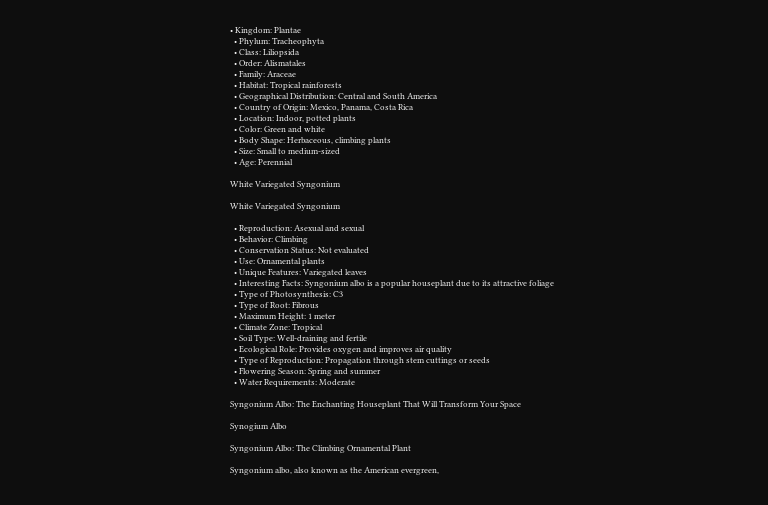• Kingdom: Plantae
  • Phylum: Tracheophyta
  • Class: Liliopsida
  • Order: Alismatales
  • Family: Araceae
  • Habitat: Tropical rainforests
  • Geographical Distribution: Central and South America
  • Country of Origin: Mexico, Panama, Costa Rica
  • Location: Indoor, potted plants
  • Color: Green and white
  • Body Shape: Herbaceous, climbing plants
  • Size: Small to medium-sized
  • Age: Perennial

White Variegated Syngonium

White Variegated Syngonium

  • Reproduction: Asexual and sexual
  • Behavior: Climbing
  • Conservation Status: Not evaluated
  • Use: Ornamental plants
  • Unique Features: Variegated leaves
  • Interesting Facts: Syngonium albo is a popular houseplant due to its attractive foliage
  • Type of Photosynthesis: C3
  • Type of Root: Fibrous
  • Maximum Height: 1 meter
  • Climate Zone: Tropical
  • Soil Type: Well-draining and fertile
  • Ecological Role: Provides oxygen and improves air quality
  • Type of Reproduction: Propagation through stem cuttings or seeds
  • Flowering Season: Spring and summer
  • Water Requirements: Moderate

Syngonium Albo: The Enchanting Houseplant That Will Transform Your Space

Synogium Albo

Syngonium Albo: The Climbing Ornamental Plant

Syngonium albo, also known as the American evergreen,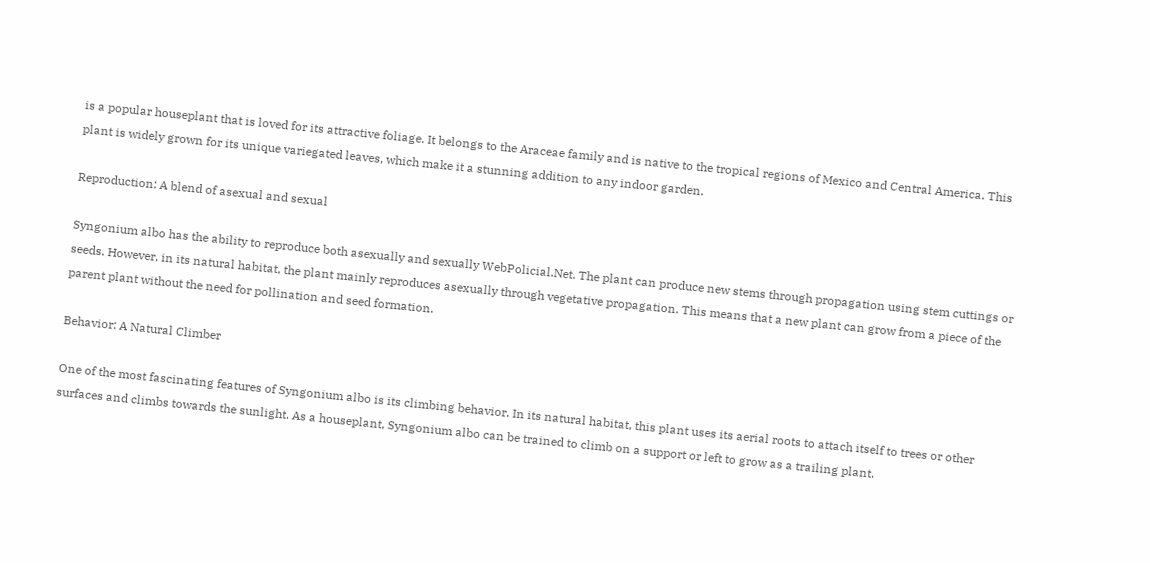is a popular houseplant that is loved for its attractive foliage. It belongs to the Araceae family and is native to the tropical regions of Mexico and Central America. This plant is widely grown for its unique variegated leaves, which make it a stunning addition to any indoor garden.

Reproduction: A blend of asexual and sexual

Syngonium albo has the ability to reproduce both asexually and sexually WebPolicial.Net. The plant can produce new stems through propagation using stem cuttings or seeds. However, in its natural habitat, the plant mainly reproduces asexually through vegetative propagation. This means that a new plant can grow from a piece of the parent plant without the need for pollination and seed formation.

Behavior: A Natural Climber

One of the most fascinating features of Syngonium albo is its climbing behavior. In its natural habitat, this plant uses its aerial roots to attach itself to trees or other surfaces and climbs towards the sunlight. As a houseplant, Syngonium albo can be trained to climb on a support or left to grow as a trailing plant.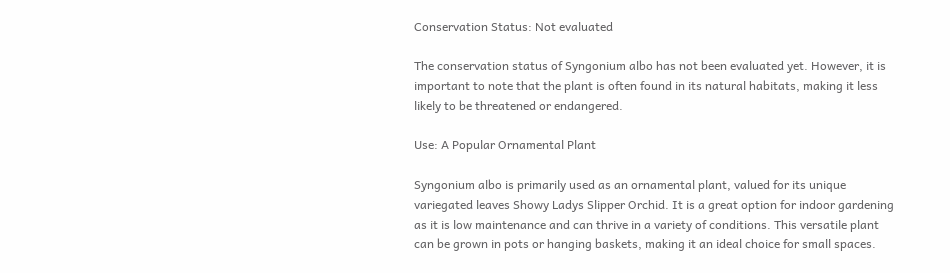Conservation Status: Not evaluated

The conservation status of Syngonium albo has not been evaluated yet. However, it is important to note that the plant is often found in its natural habitats, making it less likely to be threatened or endangered.

Use: A Popular Ornamental Plant

Syngonium albo is primarily used as an ornamental plant, valued for its unique variegated leaves Showy Ladys Slipper Orchid. It is a great option for indoor gardening as it is low maintenance and can thrive in a variety of conditions. This versatile plant can be grown in pots or hanging baskets, making it an ideal choice for small spaces.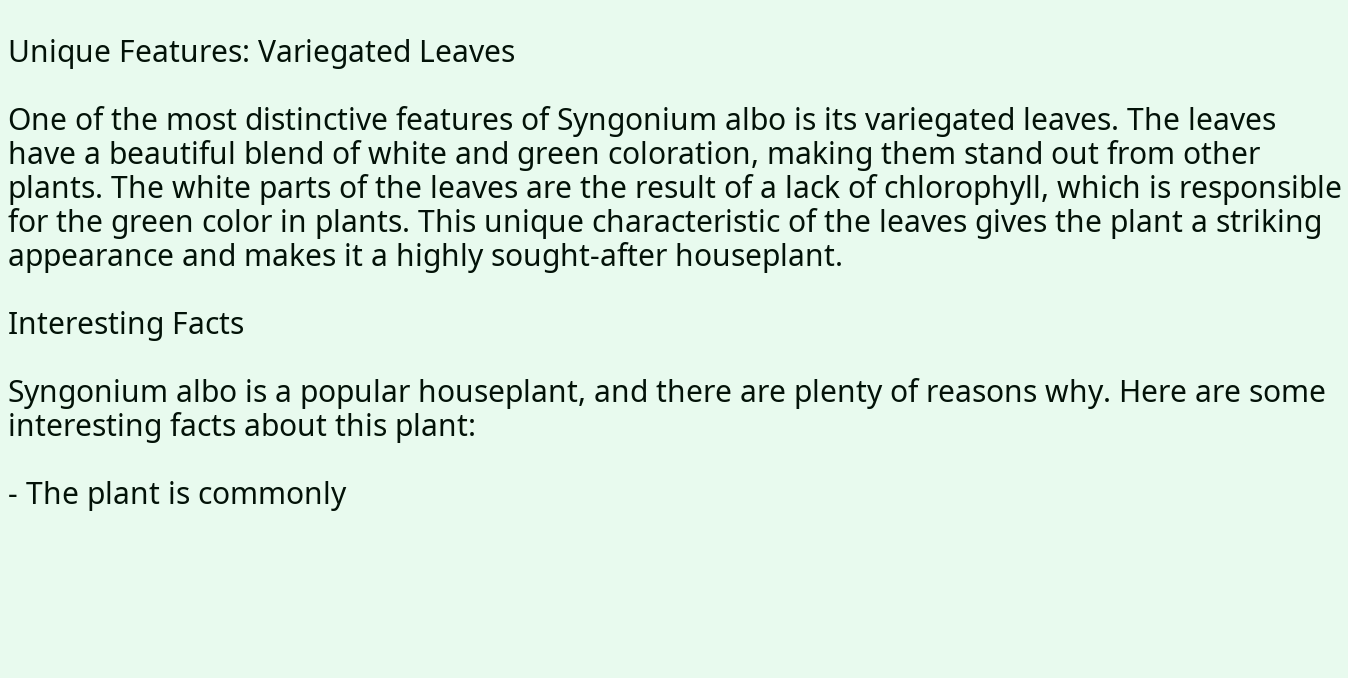Unique Features: Variegated Leaves

One of the most distinctive features of Syngonium albo is its variegated leaves. The leaves have a beautiful blend of white and green coloration, making them stand out from other plants. The white parts of the leaves are the result of a lack of chlorophyll, which is responsible for the green color in plants. This unique characteristic of the leaves gives the plant a striking appearance and makes it a highly sought-after houseplant.

Interesting Facts

Syngonium albo is a popular houseplant, and there are plenty of reasons why. Here are some interesting facts about this plant:

- The plant is commonly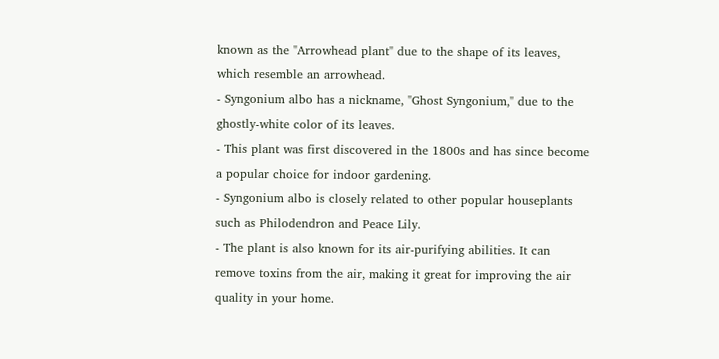known as the "Arrowhead plant" due to the shape of its leaves, which resemble an arrowhead.
- Syngonium albo has a nickname, "Ghost Syngonium," due to the ghostly-white color of its leaves.
- This plant was first discovered in the 1800s and has since become a popular choice for indoor gardening.
- Syngonium albo is closely related to other popular houseplants such as Philodendron and Peace Lily.
- The plant is also known for its air-purifying abilities. It can remove toxins from the air, making it great for improving the air quality in your home.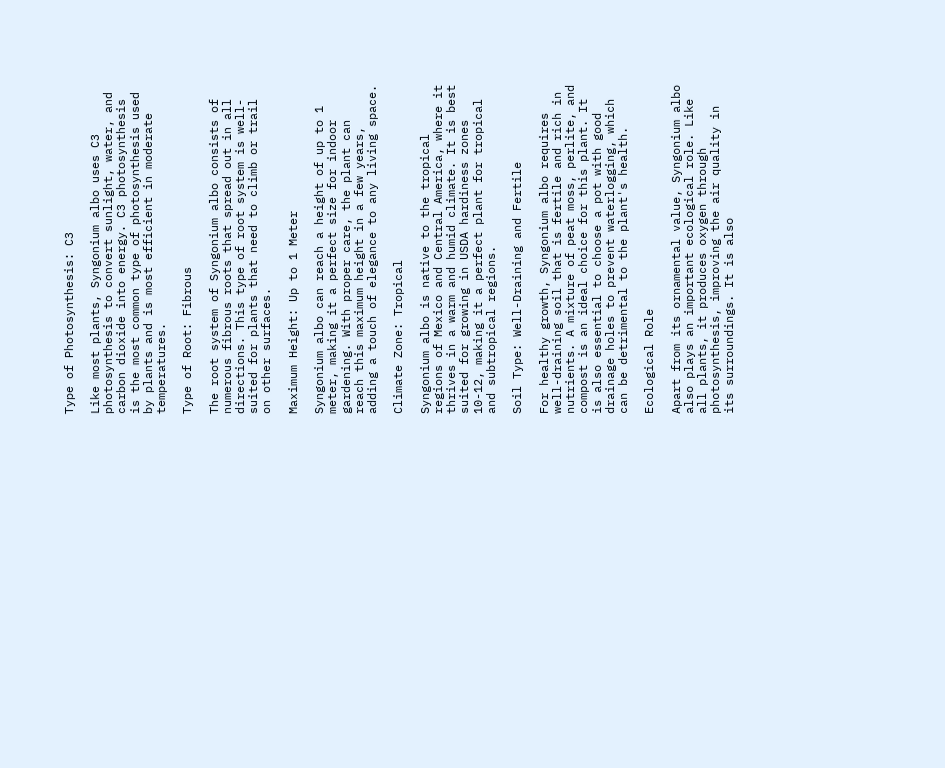Type of Photosynthesis: C3

Like most plants, Syngonium albo uses C3 photosynthesis to convert sunlight, water, and carbon dioxide into energy. C3 photosynthesis is the most common type of photosynthesis used by plants and is most efficient in moderate temperatures.

Type of Root: Fibrous

The root system of Syngonium albo consists of numerous fibrous roots that spread out in all directions. This type of root system is well-suited for plants that need to climb or trail on other surfaces.

Maximum Height: Up to 1 Meter

Syngonium albo can reach a height of up to 1 meter, making it a perfect size for indoor gardening. With proper care, the plant can reach this maximum height in a few years, adding a touch of elegance to any living space.

Climate Zone: Tropical

Syngonium albo is native to the tropical regions of Mexico and Central America, where it thrives in a warm and humid climate. It is best suited for growing in USDA hardiness zones 10-12, making it a perfect plant for tropical and subtropical regions.

Soil Type: Well-Draining and Fertile

For healthy growth, Syngonium albo requires well-draining soil that is fertile and rich in nutrients. A mixture of peat moss, perlite, and compost is an ideal choice for this plant. It is also essential to choose a pot with good drainage holes to prevent waterlogging, which can be detrimental to the plant's health.

Ecological Role

Apart from its ornamental value, Syngonium albo also plays an important ecological role. Like all plants, it produces oxygen through photosynthesis, improving the air quality in its surroundings. It is also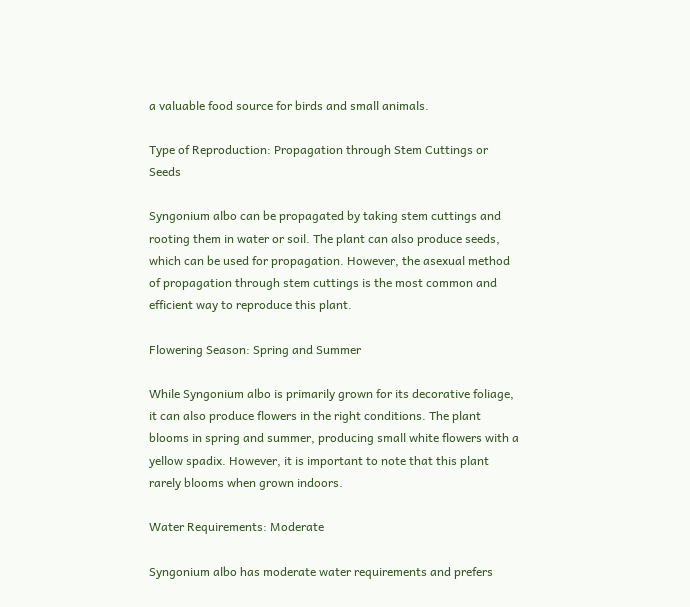a valuable food source for birds and small animals.

Type of Reproduction: Propagation through Stem Cuttings or Seeds

Syngonium albo can be propagated by taking stem cuttings and rooting them in water or soil. The plant can also produce seeds, which can be used for propagation. However, the asexual method of propagation through stem cuttings is the most common and efficient way to reproduce this plant.

Flowering Season: Spring and Summer

While Syngonium albo is primarily grown for its decorative foliage, it can also produce flowers in the right conditions. The plant blooms in spring and summer, producing small white flowers with a yellow spadix. However, it is important to note that this plant rarely blooms when grown indoors.

Water Requirements: Moderate

Syngonium albo has moderate water requirements and prefers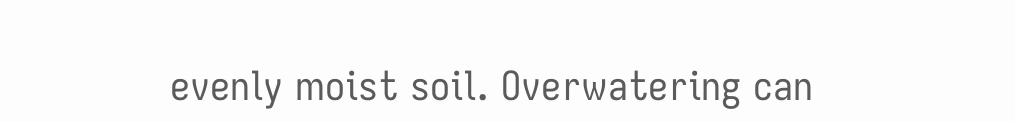evenly moist soil. Overwatering can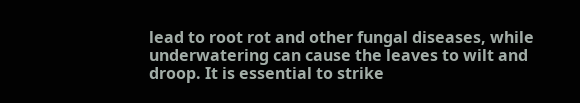lead to root rot and other fungal diseases, while underwatering can cause the leaves to wilt and droop. It is essential to strike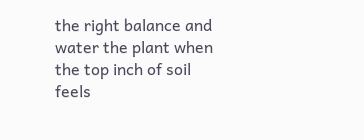the right balance and water the plant when the top inch of soil feels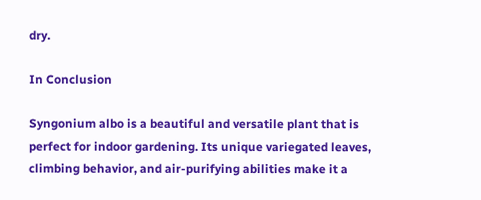dry.

In Conclusion

Syngonium albo is a beautiful and versatile plant that is perfect for indoor gardening. Its unique variegated leaves, climbing behavior, and air-purifying abilities make it a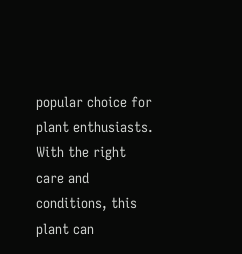popular choice for plant enthusiasts. With the right care and conditions, this plant can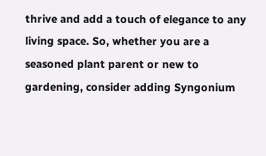thrive and add a touch of elegance to any living space. So, whether you are a seasoned plant parent or new to gardening, consider adding Syngonium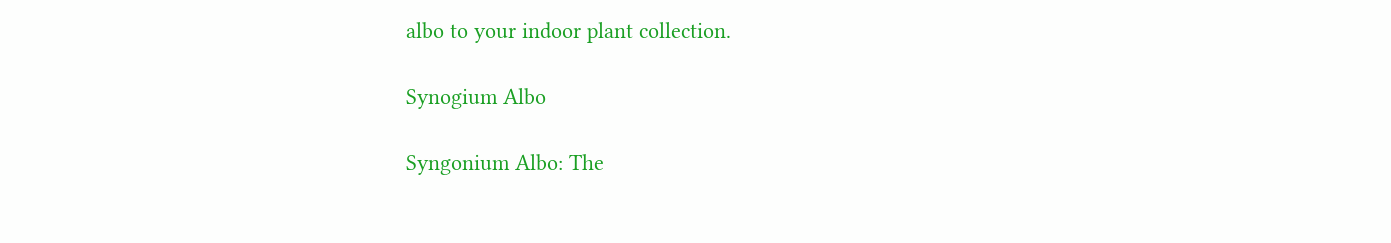albo to your indoor plant collection.

Synogium Albo

Syngonium Albo: The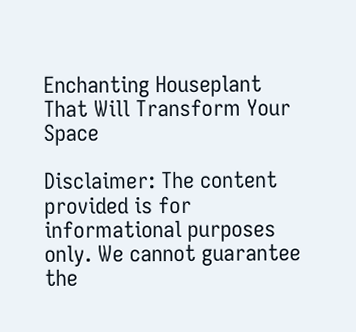Enchanting Houseplant That Will Transform Your Space

Disclaimer: The content provided is for informational purposes only. We cannot guarantee the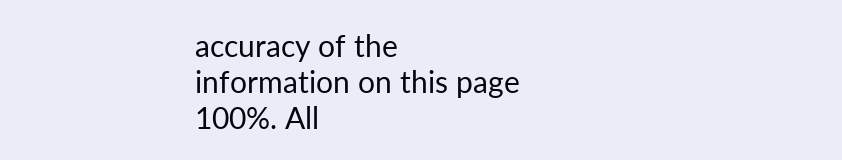accuracy of the information on this page 100%. All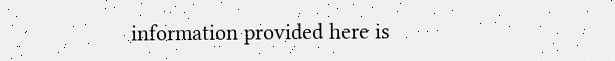information provided here is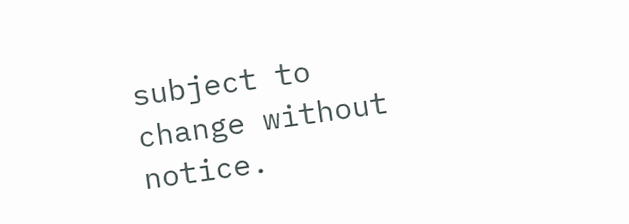subject to change without notice.